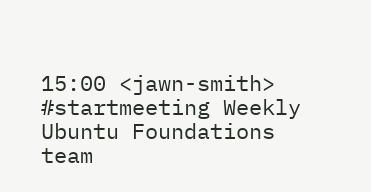15:00 <jawn-smith> #startmeeting Weekly Ubuntu Foundations team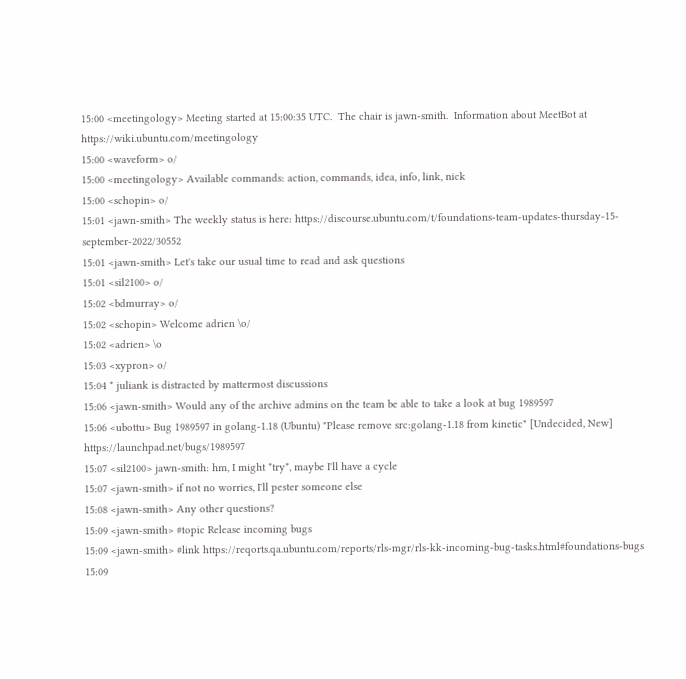15:00 <meetingology> Meeting started at 15:00:35 UTC.  The chair is jawn-smith.  Information about MeetBot at https://wiki.ubuntu.com/meetingology
15:00 <waveform> o/
15:00 <meetingology> Available commands: action, commands, idea, info, link, nick
15:00 <schopin> o/
15:01 <jawn-smith> The weekly status is here: https://discourse.ubuntu.com/t/foundations-team-updates-thursday-15-september-2022/30552
15:01 <jawn-smith> Let's take our usual time to read and ask questions
15:01 <sil2100> o/
15:02 <bdmurray> o/
15:02 <schopin> Welcome adrien \o/
15:02 <adrien> \o
15:03 <xypron> o/
15:04 * juliank is distracted by mattermost discussions
15:06 <jawn-smith> Would any of the archive admins on the team be able to take a look at bug 1989597
15:06 <ubottu> Bug 1989597 in golang-1.18 (Ubuntu) "Please remove src:golang-1.18 from kinetic" [Undecided, New] https://launchpad.net/bugs/1989597
15:07 <sil2100> jawn-smith: hm, I might *try*, maybe I'll have a cycle
15:07 <jawn-smith> if not no worries, I'll pester someone else
15:08 <jawn-smith> Any other questions?
15:09 <jawn-smith> #topic Release incoming bugs
15:09 <jawn-smith> #link https://reqorts.qa.ubuntu.com/reports/rls-mgr/rls-kk-incoming-bug-tasks.html#foundations-bugs
15:09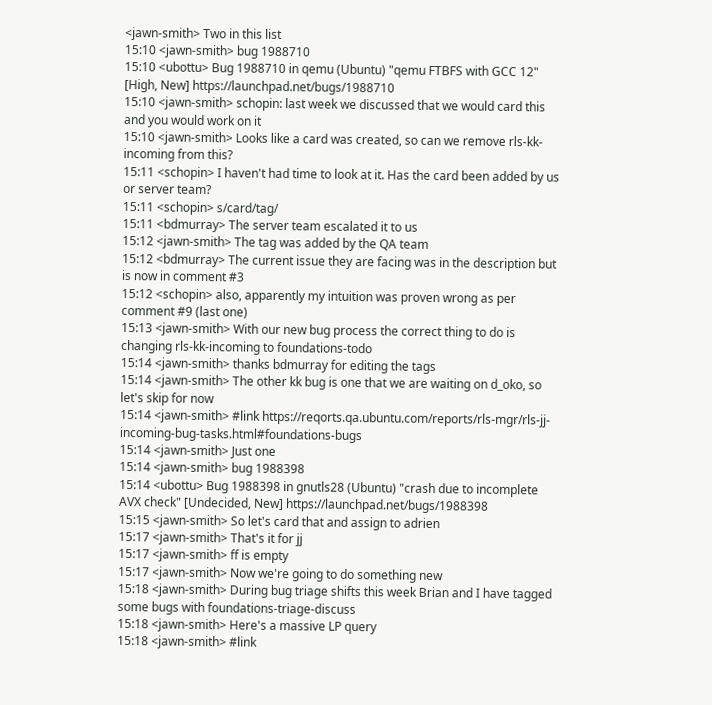<jawn-smith> Two in this list
15:10 <jawn-smith> bug 1988710
15:10 <ubottu> Bug 1988710 in qemu (Ubuntu) "qemu FTBFS with GCC 12" [High, New] https://launchpad.net/bugs/1988710
15:10 <jawn-smith> schopin: last week we discussed that we would card this and you would work on it
15:10 <jawn-smith> Looks like a card was created, so can we remove rls-kk-incoming from this?
15:11 <schopin> I haven't had time to look at it. Has the card been added by us or server team?
15:11 <schopin> s/card/tag/
15:11 <bdmurray> The server team escalated it to us
15:12 <jawn-smith> The tag was added by the QA team
15:12 <bdmurray> The current issue they are facing was in the description but is now in comment #3
15:12 <schopin> also, apparently my intuition was proven wrong as per comment #9 (last one)
15:13 <jawn-smith> With our new bug process the correct thing to do is changing rls-kk-incoming to foundations-todo
15:14 <jawn-smith> thanks bdmurray for editing the tags
15:14 <jawn-smith> The other kk bug is one that we are waiting on d_oko, so let's skip for now
15:14 <jawn-smith> #link https://reqorts.qa.ubuntu.com/reports/rls-mgr/rls-jj-incoming-bug-tasks.html#foundations-bugs
15:14 <jawn-smith> Just one
15:14 <jawn-smith> bug 1988398
15:14 <ubottu> Bug 1988398 in gnutls28 (Ubuntu) "crash due to incomplete AVX check" [Undecided, New] https://launchpad.net/bugs/1988398
15:15 <jawn-smith> So let's card that and assign to adrien
15:17 <jawn-smith> That's it for jj
15:17 <jawn-smith> ff is empty
15:17 <jawn-smith> Now we're going to do something new
15:18 <jawn-smith> During bug triage shifts this week Brian and I have tagged some bugs with foundations-triage-discuss
15:18 <jawn-smith> Here's a massive LP query
15:18 <jawn-smith> #link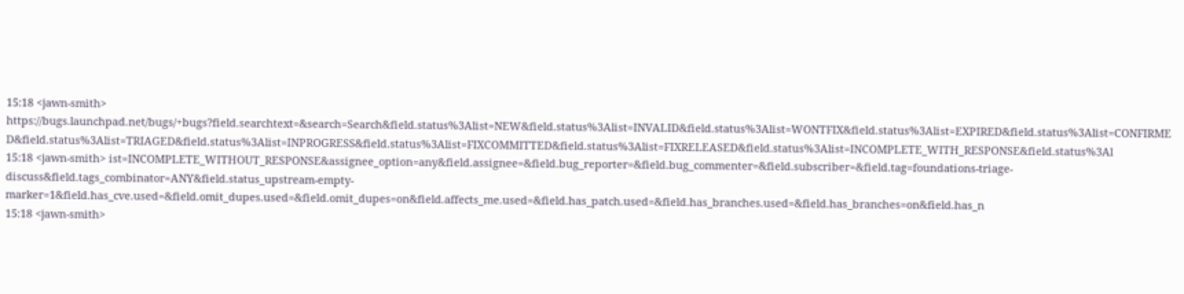15:18 <jawn-smith> https://bugs.launchpad.net/bugs/+bugs?field.searchtext=&search=Search&field.status%3Alist=NEW&field.status%3Alist=INVALID&field.status%3Alist=WONTFIX&field.status%3Alist=EXPIRED&field.status%3Alist=CONFIRMED&field.status%3Alist=TRIAGED&field.status%3Alist=INPROGRESS&field.status%3Alist=FIXCOMMITTED&field.status%3Alist=FIXRELEASED&field.status%3Alist=INCOMPLETE_WITH_RESPONSE&field.status%3Al
15:18 <jawn-smith> ist=INCOMPLETE_WITHOUT_RESPONSE&assignee_option=any&field.assignee=&field.bug_reporter=&field.bug_commenter=&field.subscriber=&field.tag=foundations-triage-discuss&field.tags_combinator=ANY&field.status_upstream-empty-marker=1&field.has_cve.used=&field.omit_dupes.used=&field.omit_dupes=on&field.affects_me.used=&field.has_patch.used=&field.has_branches.used=&field.has_branches=on&field.has_n
15:18 <jawn-smith>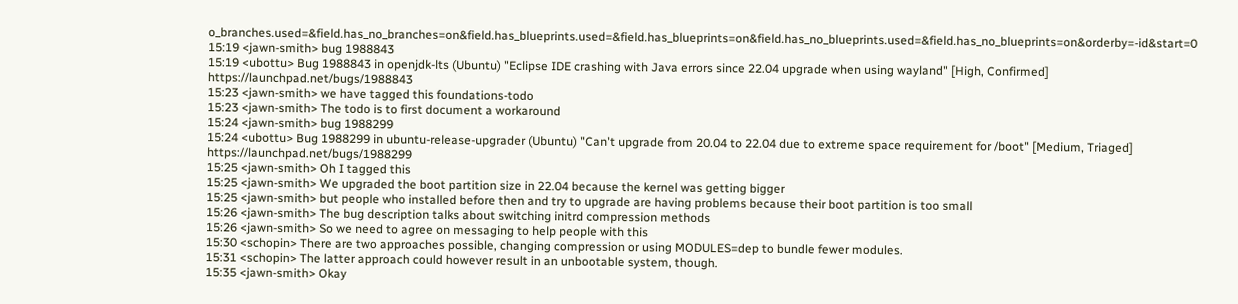o_branches.used=&field.has_no_branches=on&field.has_blueprints.used=&field.has_blueprints=on&field.has_no_blueprints.used=&field.has_no_blueprints=on&orderby=-id&start=0
15:19 <jawn-smith> bug 1988843
15:19 <ubottu> Bug 1988843 in openjdk-lts (Ubuntu) "Eclipse IDE crashing with Java errors since 22.04 upgrade when using wayland" [High, Confirmed] https://launchpad.net/bugs/1988843
15:23 <jawn-smith> we have tagged this foundations-todo
15:23 <jawn-smith> The todo is to first document a workaround
15:24 <jawn-smith> bug 1988299
15:24 <ubottu> Bug 1988299 in ubuntu-release-upgrader (Ubuntu) "Can't upgrade from 20.04 to 22.04 due to extreme space requirement for /boot" [Medium, Triaged] https://launchpad.net/bugs/1988299
15:25 <jawn-smith> Oh I tagged this
15:25 <jawn-smith> We upgraded the boot partition size in 22.04 because the kernel was getting bigger
15:25 <jawn-smith> but people who installed before then and try to upgrade are having problems because their boot partition is too small
15:26 <jawn-smith> The bug description talks about switching initrd compression methods
15:26 <jawn-smith> So we need to agree on messaging to help people with this
15:30 <schopin> There are two approaches possible, changing compression or using MODULES=dep to bundle fewer modules.
15:31 <schopin> The latter approach could however result in an unbootable system, though.
15:35 <jawn-smith> Okay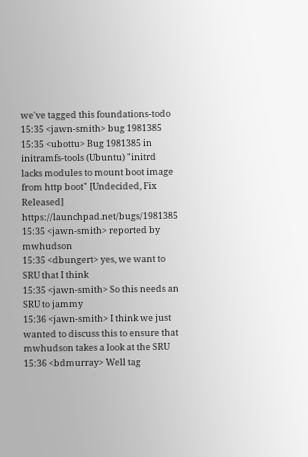we've tagged this foundations-todo
15:35 <jawn-smith> bug 1981385
15:35 <ubottu> Bug 1981385 in initramfs-tools (Ubuntu) "initrd lacks modules to mount boot image from http boot" [Undecided, Fix Released] https://launchpad.net/bugs/1981385
15:35 <jawn-smith> reported by mwhudson
15:35 <dbungert> yes, we want to SRU that I think
15:35 <jawn-smith> So this needs an SRU to jammy
15:36 <jawn-smith> I think we just wanted to discuss this to ensure that mwhudson takes a look at the SRU
15:36 <bdmurray> Well tag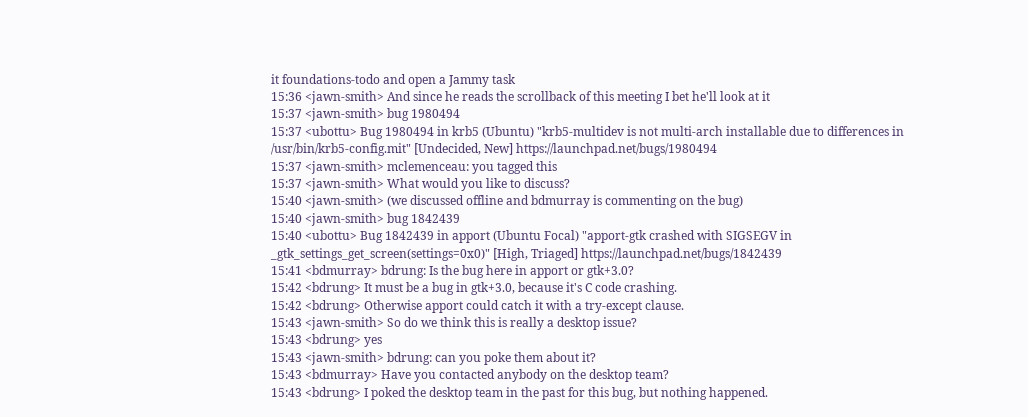it foundations-todo and open a Jammy task
15:36 <jawn-smith> And since he reads the scrollback of this meeting I bet he'll look at it
15:37 <jawn-smith> bug 1980494
15:37 <ubottu> Bug 1980494 in krb5 (Ubuntu) "krb5-multidev is not multi-arch installable due to differences in /usr/bin/krb5-config.mit" [Undecided, New] https://launchpad.net/bugs/1980494
15:37 <jawn-smith> mclemenceau: you tagged this
15:37 <jawn-smith> What would you like to discuss?
15:40 <jawn-smith> (we discussed offline and bdmurray is commenting on the bug)
15:40 <jawn-smith> bug 1842439
15:40 <ubottu> Bug 1842439 in apport (Ubuntu Focal) "apport-gtk crashed with SIGSEGV in _gtk_settings_get_screen(settings=0x0)" [High, Triaged] https://launchpad.net/bugs/1842439
15:41 <bdmurray> bdrung: Is the bug here in apport or gtk+3.0?
15:42 <bdrung> It must be a bug in gtk+3.0, because it's C code crashing.
15:42 <bdrung> Otherwise apport could catch it with a try-except clause.
15:43 <jawn-smith> So do we think this is really a desktop issue?
15:43 <bdrung> yes
15:43 <jawn-smith> bdrung: can you poke them about it?
15:43 <bdmurray> Have you contacted anybody on the desktop team?
15:43 <bdrung> I poked the desktop team in the past for this bug, but nothing happened.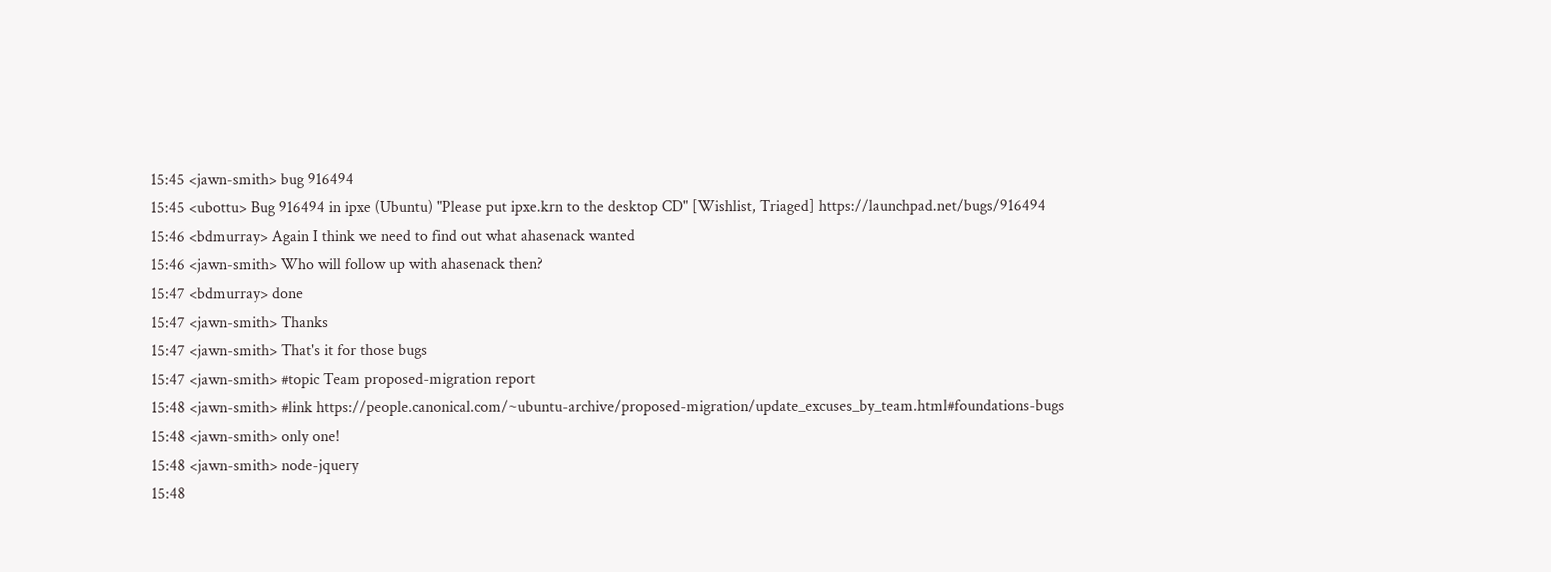15:45 <jawn-smith> bug 916494
15:45 <ubottu> Bug 916494 in ipxe (Ubuntu) "Please put ipxe.krn to the desktop CD" [Wishlist, Triaged] https://launchpad.net/bugs/916494
15:46 <bdmurray> Again I think we need to find out what ahasenack wanted
15:46 <jawn-smith> Who will follow up with ahasenack then?
15:47 <bdmurray> done
15:47 <jawn-smith> Thanks
15:47 <jawn-smith> That's it for those bugs
15:47 <jawn-smith> #topic Team proposed-migration report
15:48 <jawn-smith> #link https://people.canonical.com/~ubuntu-archive/proposed-migration/update_excuses_by_team.html#foundations-bugs
15:48 <jawn-smith> only one!
15:48 <jawn-smith> node-jquery
15:48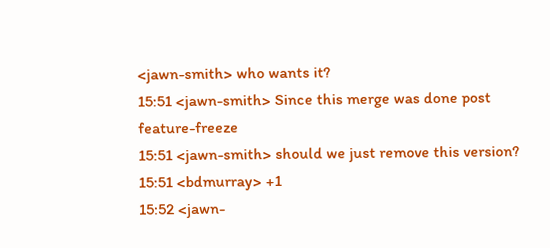<jawn-smith> who wants it?
15:51 <jawn-smith> Since this merge was done post feature-freeze
15:51 <jawn-smith> should we just remove this version?
15:51 <bdmurray> +1
15:52 <jawn-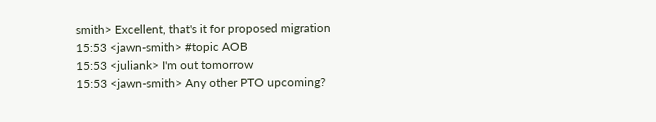smith> Excellent, that's it for proposed migration
15:53 <jawn-smith> #topic AOB
15:53 <juliank> I'm out tomorrow
15:53 <jawn-smith> Any other PTO upcoming?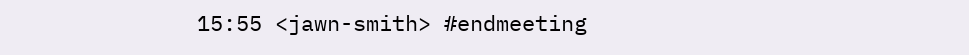15:55 <jawn-smith> #endmeeting